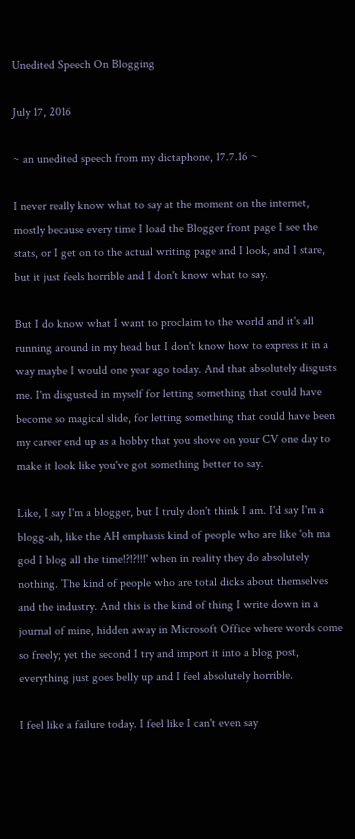Unedited Speech On Blogging

July 17, 2016

~ an unedited speech from my dictaphone, 17.7.16 ~

I never really know what to say at the moment on the internet, mostly because every time I load the Blogger front page I see the stats, or I get on to the actual writing page and I look, and I stare, but it just feels horrible and I don't know what to say.

But I do know what I want to proclaim to the world and it's all running around in my head but I don't know how to express it in a way maybe I would one year ago today. And that absolutely disgusts me. I'm disgusted in myself for letting something that could have become so magical slide, for letting something that could have been my career end up as a hobby that you shove on your CV one day to make it look like you've got something better to say.

Like, I say I'm a blogger, but I truly don't think I am. I'd say I'm a blogg-ah, like the AH emphasis kind of people who are like 'oh ma god I blog all the time!?!?!!!' when in reality they do absolutely nothing. The kind of people who are total dicks about themselves and the industry. And this is the kind of thing I write down in a journal of mine, hidden away in Microsoft Office where words come so freely; yet the second I try and import it into a blog post, everything just goes belly up and I feel absolutely horrible.

I feel like a failure today. I feel like I can't even say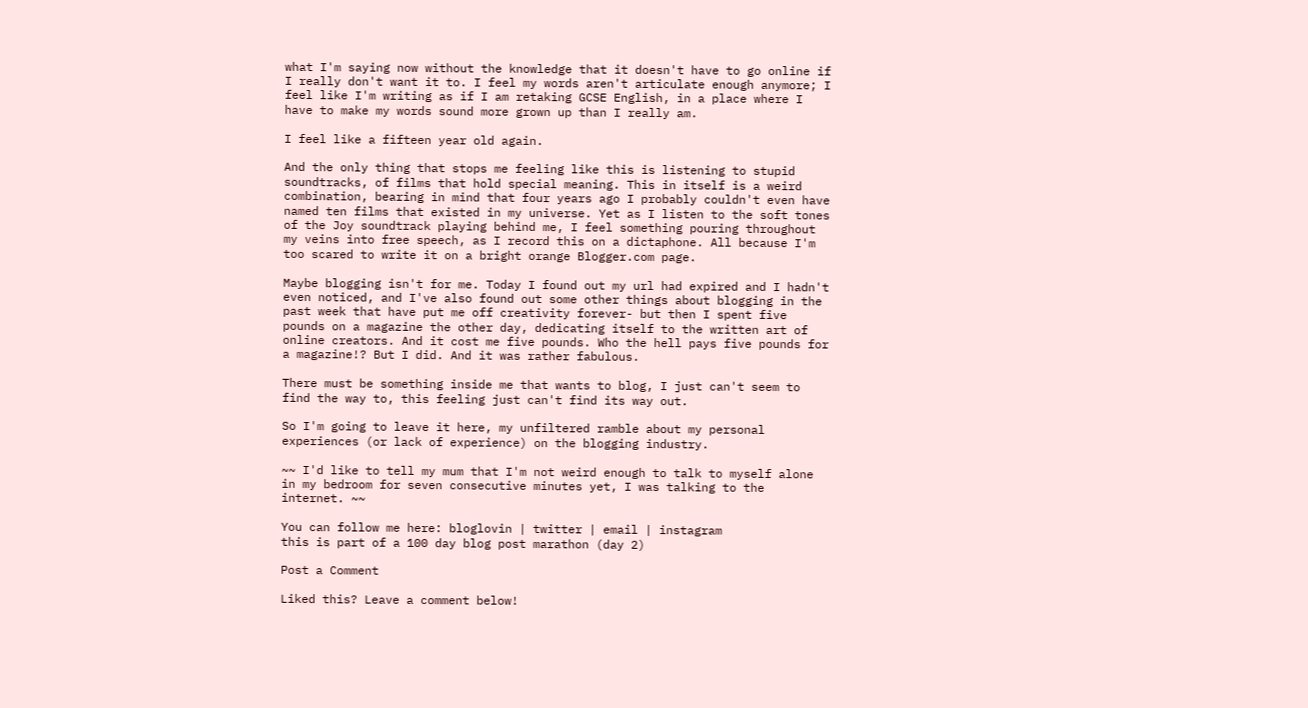what I'm saying now without the knowledge that it doesn't have to go online if I really don't want it to. I feel my words aren't articulate enough anymore; I feel like I'm writing as if I am retaking GCSE English, in a place where I have to make my words sound more grown up than I really am.

I feel like a fifteen year old again.

And the only thing that stops me feeling like this is listening to stupid soundtracks, of films that hold special meaning. This in itself is a weird combination, bearing in mind that four years ago I probably couldn't even have named ten films that existed in my universe. Yet as I listen to the soft tones of the Joy soundtrack playing behind me, I feel something pouring throughout my veins into free speech, as I record this on a dictaphone. All because I'm too scared to write it on a bright orange Blogger.com page.

Maybe blogging isn't for me. Today I found out my url had expired and I hadn't even noticed, and I've also found out some other things about blogging in the past week that have put me off creativity forever- but then I spent five pounds on a magazine the other day, dedicating itself to the written art of online creators. And it cost me five pounds. Who the hell pays five pounds for a magazine!? But I did. And it was rather fabulous.

There must be something inside me that wants to blog, I just can't seem to find the way to, this feeling just can't find its way out.

So I'm going to leave it here, my unfiltered ramble about my personal experiences (or lack of experience) on the blogging industry.

~~ I'd like to tell my mum that I'm not weird enough to talk to myself alone in my bedroom for seven consecutive minutes yet, I was talking to the internet. ~~

You can follow me here: bloglovin | twitter | email | instagram
this is part of a 100 day blog post marathon (day 2)

Post a Comment

Liked this? Leave a comment below!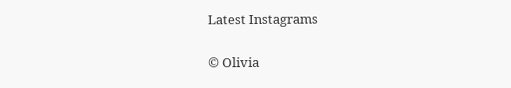Latest Instagrams

© Olivia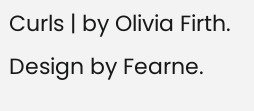Curls | by Olivia Firth. Design by Fearne.